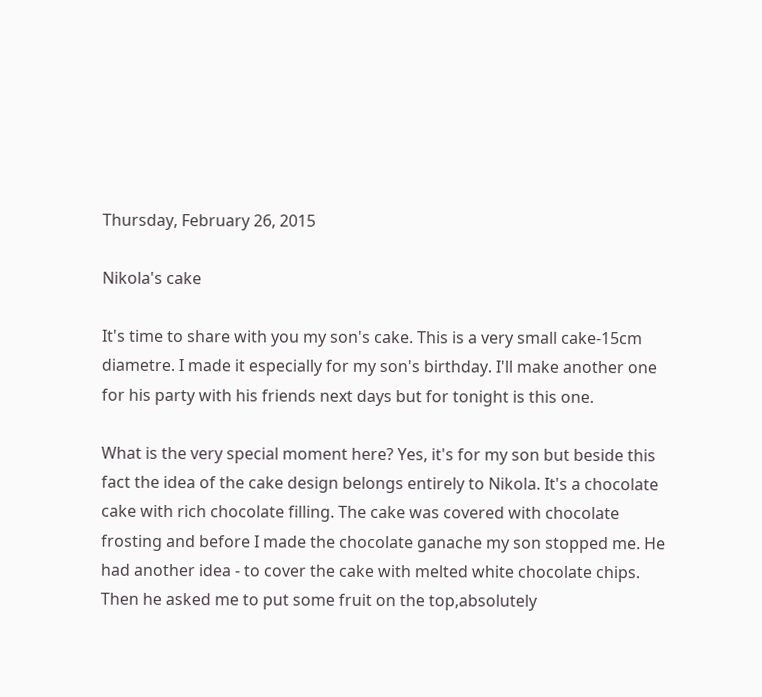Thursday, February 26, 2015

Nikola's cake

It's time to share with you my son's cake. This is a very small cake-15cm diametre. I made it especially for my son's birthday. I'll make another one for his party with his friends next days but for tonight is this one.

What is the very special moment here? Yes, it's for my son but beside this fact the idea of the cake design belongs entirely to Nikola. It's a chocolate cake with rich chocolate filling. The cake was covered with chocolate frosting and before I made the chocolate ganache my son stopped me. He had another idea - to cover the cake with melted white chocolate chips. Then he asked me to put some fruit on the top,absolutely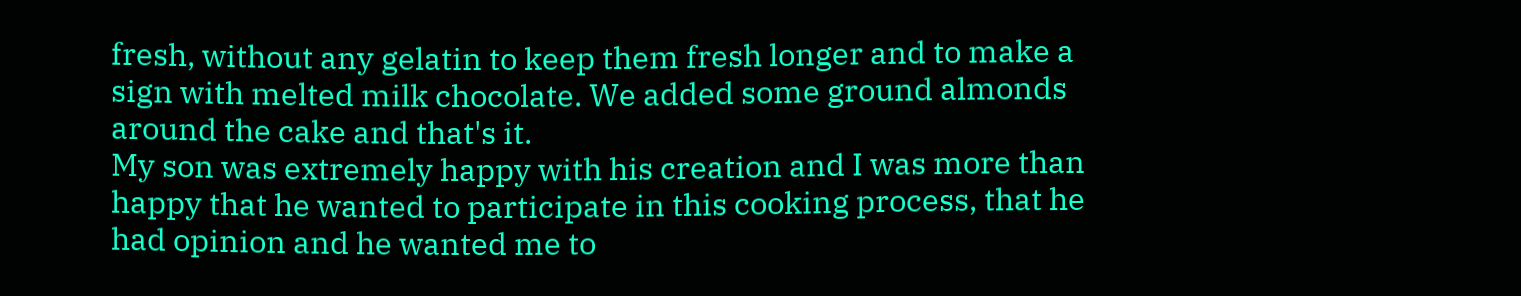fresh, without any gelatin to keep them fresh longer and to make a sign with melted milk chocolate. We added some ground almonds around the cake and that's it.
My son was extremely happy with his creation and I was more than happy that he wanted to participate in this cooking process, that he had opinion and he wanted me to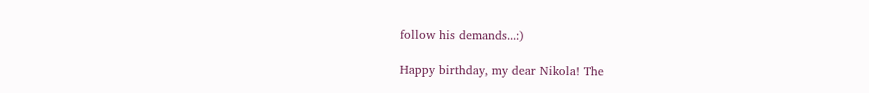follow his demands...:)

Happy birthday, my dear Nikola! The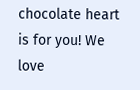chocolate heart is for you! We love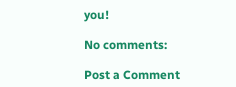you!

No comments:

Post a Comment